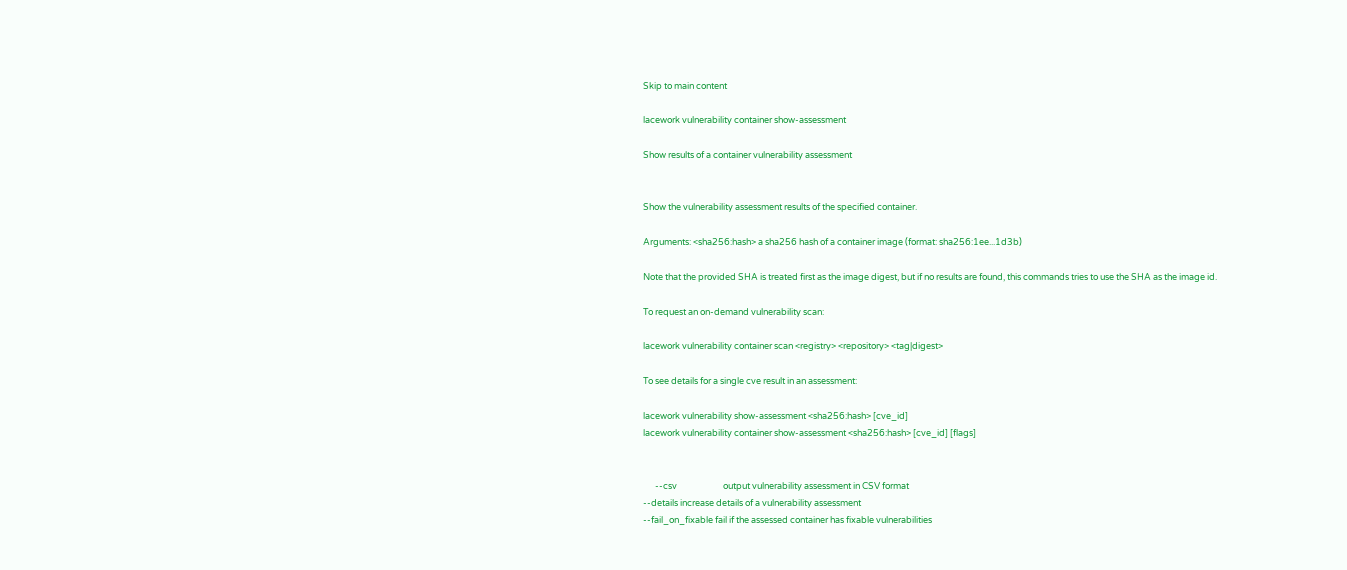Skip to main content

lacework vulnerability container show-assessment

Show results of a container vulnerability assessment


Show the vulnerability assessment results of the specified container.

Arguments: <sha256:hash> a sha256 hash of a container image (format: sha256:1ee...1d3b)

Note that the provided SHA is treated first as the image digest, but if no results are found, this commands tries to use the SHA as the image id.

To request an on-demand vulnerability scan:

lacework vulnerability container scan <registry> <repository> <tag|digest>

To see details for a single cve result in an assessment:

lacework vulnerability show-assessment <sha256:hash> [cve_id]
lacework vulnerability container show-assessment <sha256:hash> [cve_id] [flags]


      --csv                       output vulnerability assessment in CSV format
--details increase details of a vulnerability assessment
--fail_on_fixable fail if the assessed container has fixable vulnerabilities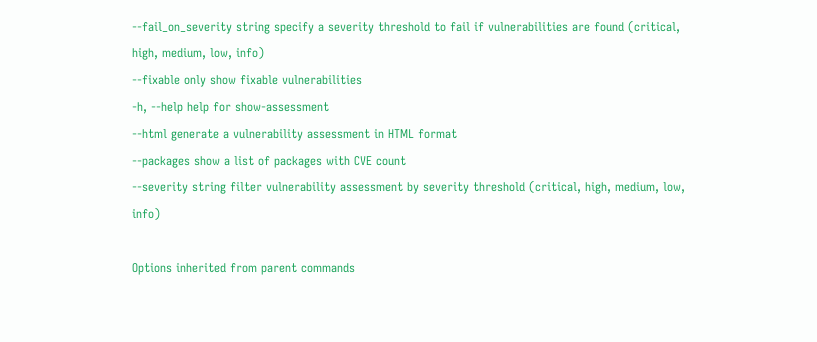--fail_on_severity string specify a severity threshold to fail if vulnerabilities are found (critical, high, medium, low, info)
--fixable only show fixable vulnerabilities
-h, --help help for show-assessment
--html generate a vulnerability assessment in HTML format
--packages show a list of packages with CVE count
--severity string filter vulnerability assessment by severity threshold (critical, high, medium, low, info)

Options inherited from parent commands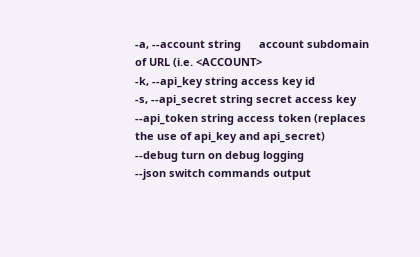-a, --account string      account subdomain of URL (i.e. <ACCOUNT>
-k, --api_key string access key id
-s, --api_secret string secret access key
--api_token string access token (replaces the use of api_key and api_secret)
--debug turn on debug logging
--json switch commands output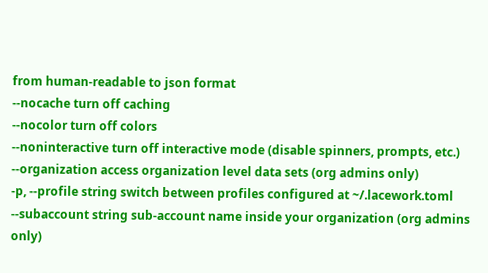from human-readable to json format
--nocache turn off caching
--nocolor turn off colors
--noninteractive turn off interactive mode (disable spinners, prompts, etc.)
--organization access organization level data sets (org admins only)
-p, --profile string switch between profiles configured at ~/.lacework.toml
--subaccount string sub-account name inside your organization (org admins only)